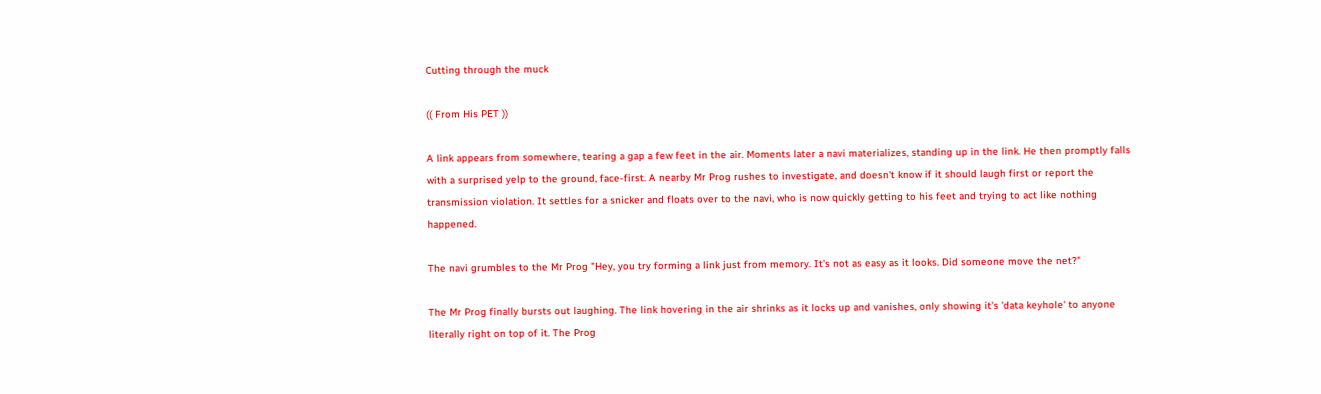Cutting through the muck

(( From His PET ))

A link appears from somewhere, tearing a gap a few feet in the air. Moments later a navi materializes, standing up in the link. He then promptly falls with a surprised yelp to the ground, face-first. A nearby Mr Prog rushes to investigate, and doesn't know if it should laugh first or report the transmission violation. It settles for a snicker and floats over to the navi, who is now quickly getting to his feet and trying to act like nothing happened.

The navi grumbles to the Mr Prog "Hey, you try forming a link just from memory. It's not as easy as it looks. Did someone move the net?"

The Mr Prog finally bursts out laughing. The link hovering in the air shrinks as it locks up and vanishes, only showing it's 'data keyhole' to anyone literally right on top of it. The Prog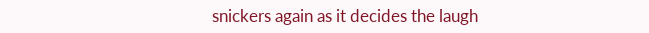snickers again as it decides the laugh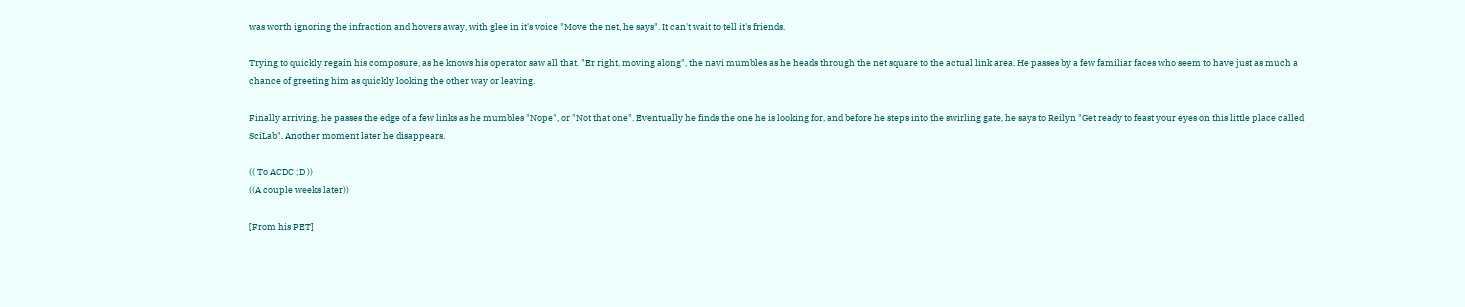was worth ignoring the infraction and hovers away, with glee in it's voice "Move the net, he says". It can't wait to tell it's friends.

Trying to quickly regain his composure, as he knows his operator saw all that. "Er right, moving along", the navi mumbles as he heads through the net square to the actual link area. He passes by a few familiar faces who seem to have just as much a chance of greeting him as quickly looking the other way or leaving.

Finally arriving, he passes the edge of a few links as he mumbles "Nope", or "Not that one". Eventually he finds the one he is looking for, and before he steps into the swirling gate, he says to Reilyn "Get ready to feast your eyes on this little place called SciLab". Another moment later he disappears.

(( To ACDC ;D ))
((A couple weeks later))

[From his PET]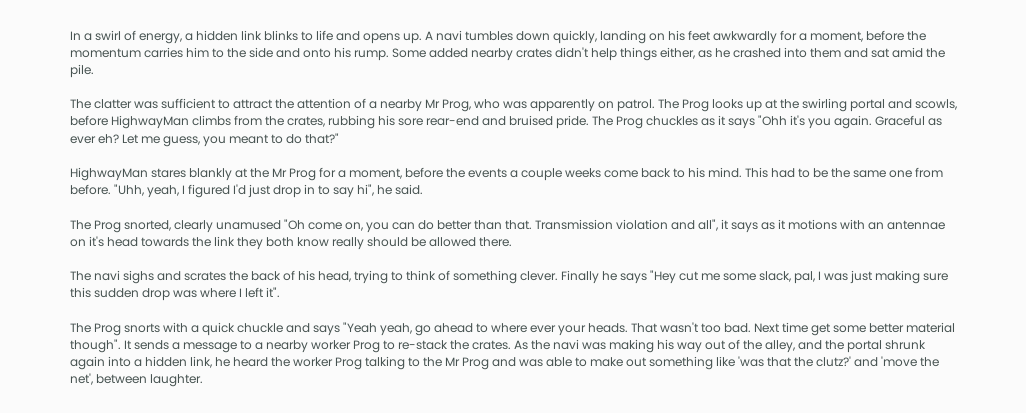In a swirl of energy, a hidden link blinks to life and opens up. A navi tumbles down quickly, landing on his feet awkwardly for a moment, before the momentum carries him to the side and onto his rump. Some added nearby crates didn't help things either, as he crashed into them and sat amid the pile.

The clatter was sufficient to attract the attention of a nearby Mr Prog, who was apparently on patrol. The Prog looks up at the swirling portal and scowls, before HighwayMan climbs from the crates, rubbing his sore rear-end and bruised pride. The Prog chuckles as it says "Ohh it's you again. Graceful as ever eh? Let me guess, you meant to do that?"

HighwayMan stares blankly at the Mr Prog for a moment, before the events a couple weeks come back to his mind. This had to be the same one from before. "Uhh, yeah, I figured I'd just drop in to say hi", he said.

The Prog snorted, clearly unamused "Oh come on, you can do better than that. Transmission violation and all", it says as it motions with an antennae on it's head towards the link they both know really should be allowed there.

The navi sighs and scrates the back of his head, trying to think of something clever. Finally he says "Hey cut me some slack, pal, I was just making sure this sudden drop was where I left it".

The Prog snorts with a quick chuckle and says "Yeah yeah, go ahead to where ever your heads. That wasn't too bad. Next time get some better material though". It sends a message to a nearby worker Prog to re-stack the crates. As the navi was making his way out of the alley, and the portal shrunk again into a hidden link, he heard the worker Prog talking to the Mr Prog and was able to make out something like 'was that the clutz?' and 'move the net', between laughter.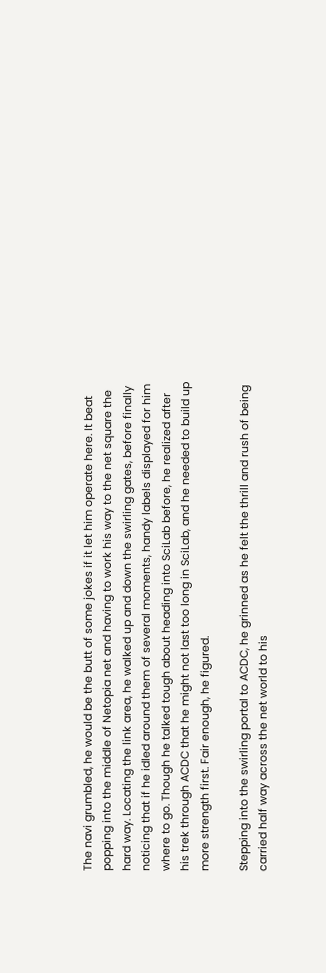The navi grumbled, he would be the butt of some jokes if it let him operate here. It beat popping into the middle of Netopia net and having to work his way to the net square the hard way. Locating the link area, he walked up and down the swirling gates, before finally noticing that if he idled around them of several moments, handy labels displayed for him where to go. Though he talked tough about heading into SciLab before, he realized after his trek through ACDC that he might not last too long in SciLab, and he needed to build up more strength first. Fair enough, he figured.

Stepping into the swirling portal to ACDC, he grinned as he felt the thrill and rush of being carried half way across the net world to his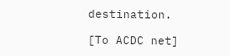destination.

[To ACDC net]